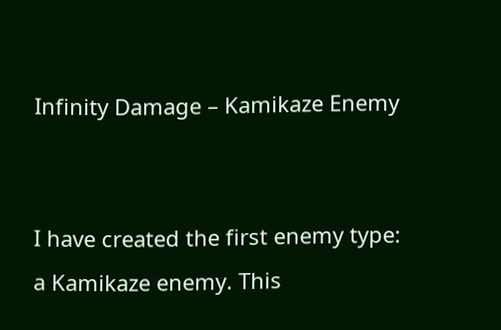Infinity Damage – Kamikaze Enemy


I have created the first enemy type: a Kamikaze enemy. This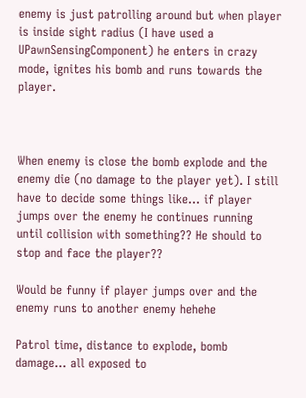enemy is just patrolling around but when player is inside sight radius (I have used a UPawnSensingComponent) he enters in crazy mode, ignites his bomb and runs towards the player.



When enemy is close the bomb explode and the enemy die (no damage to the player yet). I still have to decide some things like… if player jumps over the enemy he continues running until collision with something?? He should to stop and face the player??

Would be funny if player jumps over and the enemy runs to another enemy hehehe

Patrol time, distance to explode, bomb damage… all exposed to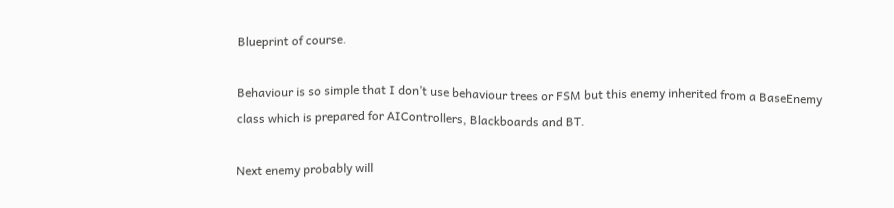Blueprint of course.

Behaviour is so simple that I don’t use behaviour trees or FSM but this enemy inherited from a BaseEnemy class which is prepared for AIControllers, Blackboards and BT.

Next enemy probably will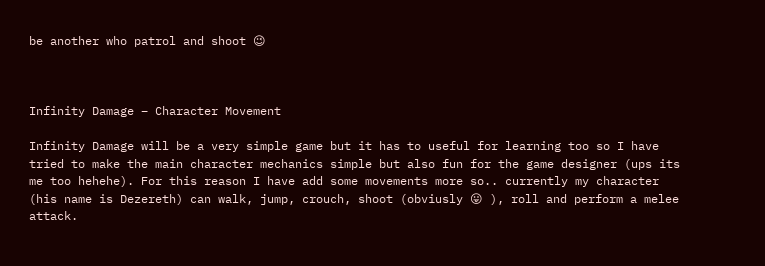be another who patrol and shoot 😉



Infinity Damage – Character Movement

Infinity Damage will be a very simple game but it has to useful for learning too so I have tried to make the main character mechanics simple but also fun for the game designer (ups its me too hehehe). For this reason I have add some movements more so.. currently my character (his name is Dezereth) can walk, jump, crouch, shoot (obviusly 😛 ), roll and perform a melee attack.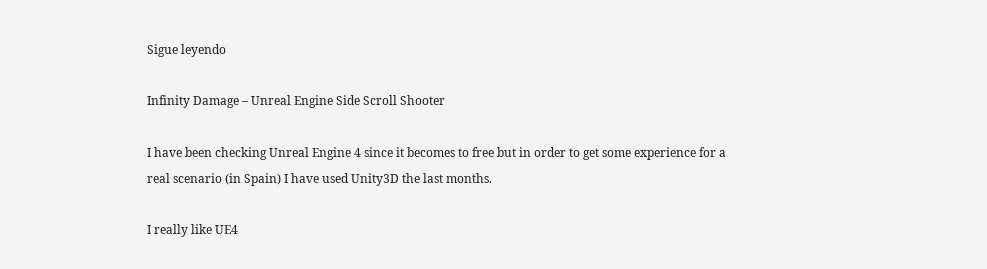Sigue leyendo

Infinity Damage – Unreal Engine Side Scroll Shooter

I have been checking Unreal Engine 4 since it becomes to free but in order to get some experience for a real scenario (in Spain) I have used Unity3D the last months.

I really like UE4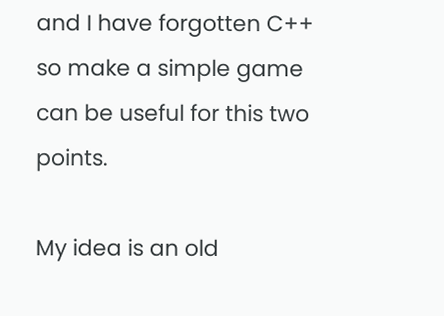and I have forgotten C++ so make a simple game can be useful for this two points.

My idea is an old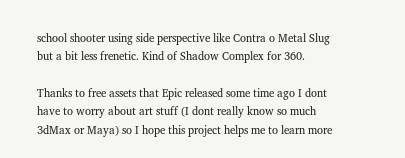school shooter using side perspective like Contra o Metal Slug but a bit less frenetic. Kind of Shadow Complex for 360.

Thanks to free assets that Epic released some time ago I dont have to worry about art stuff (I dont really know so much 3dMax or Maya) so I hope this project helps me to learn more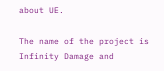about UE.

The name of the project is Infinity Damage and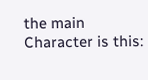the main Character is this: